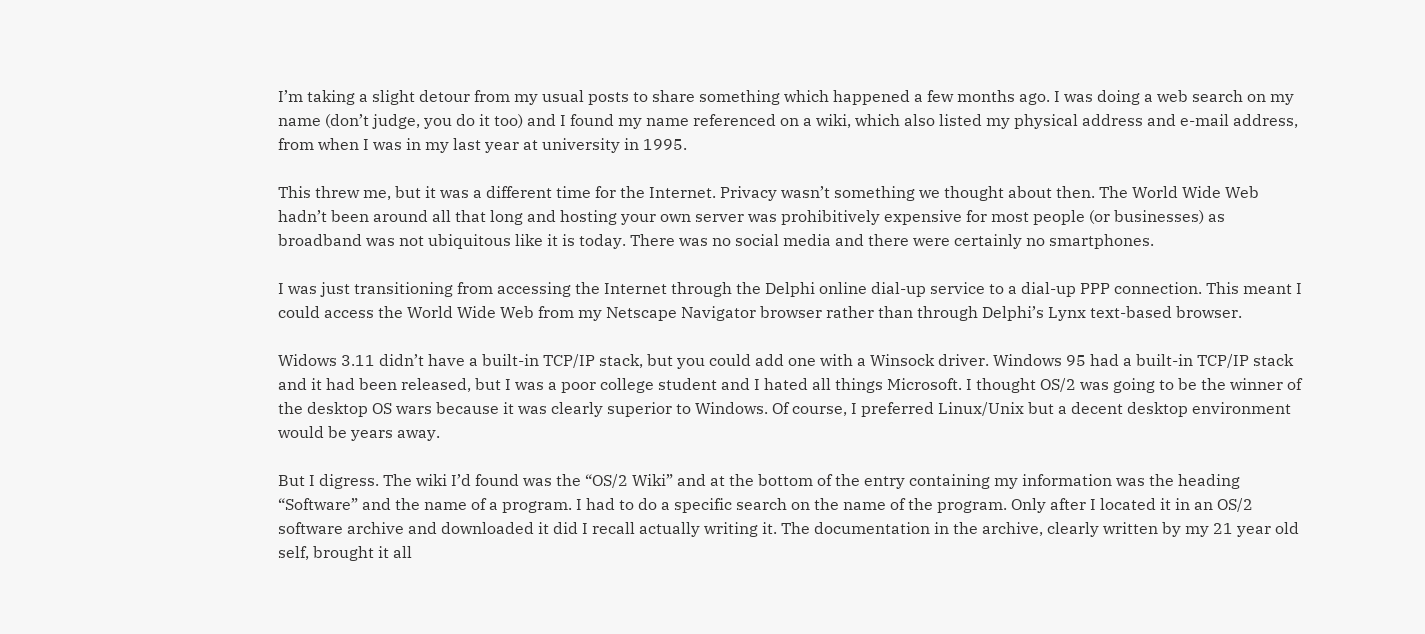I’m taking a slight detour from my usual posts to share something which happened a few months ago. I was doing a web search on my name (don’t judge, you do it too) and I found my name referenced on a wiki, which also listed my physical address and e-mail address, from when I was in my last year at university in 1995.

This threw me, but it was a different time for the Internet. Privacy wasn’t something we thought about then. The World Wide Web hadn’t been around all that long and hosting your own server was prohibitively expensive for most people (or businesses) as broadband was not ubiquitous like it is today. There was no social media and there were certainly no smartphones.

I was just transitioning from accessing the Internet through the Delphi online dial-up service to a dial-up PPP connection. This meant I could access the World Wide Web from my Netscape Navigator browser rather than through Delphi’s Lynx text-based browser.

Widows 3.11 didn’t have a built-in TCP/IP stack, but you could add one with a Winsock driver. Windows 95 had a built-in TCP/IP stack and it had been released, but I was a poor college student and I hated all things Microsoft. I thought OS/2 was going to be the winner of the desktop OS wars because it was clearly superior to Windows. Of course, I preferred Linux/Unix but a decent desktop environment would be years away.

But I digress. The wiki I’d found was the “OS/2 Wiki” and at the bottom of the entry containing my information was the heading “Software” and the name of a program. I had to do a specific search on the name of the program. Only after I located it in an OS/2 software archive and downloaded it did I recall actually writing it. The documentation in the archive, clearly written by my 21 year old self, brought it all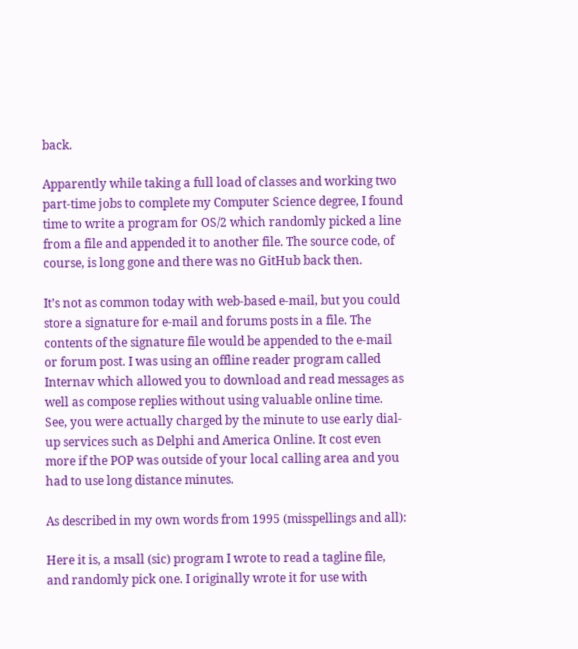back.

Apparently while taking a full load of classes and working two part-time jobs to complete my Computer Science degree, I found time to write a program for OS/2 which randomly picked a line from a file and appended it to another file. The source code, of course, is long gone and there was no GitHub back then.

It’s not as common today with web-based e-mail, but you could store a signature for e-mail and forums posts in a file. The contents of the signature file would be appended to the e-mail or forum post. I was using an offline reader program called Internav which allowed you to download and read messages as well as compose replies without using valuable online time. See, you were actually charged by the minute to use early dial-up services such as Delphi and America Online. It cost even more if the POP was outside of your local calling area and you had to use long distance minutes.

As described in my own words from 1995 (misspellings and all):

Here it is, a msall (sic) program I wrote to read a tagline file, and randomly pick one. I originally wrote it for use with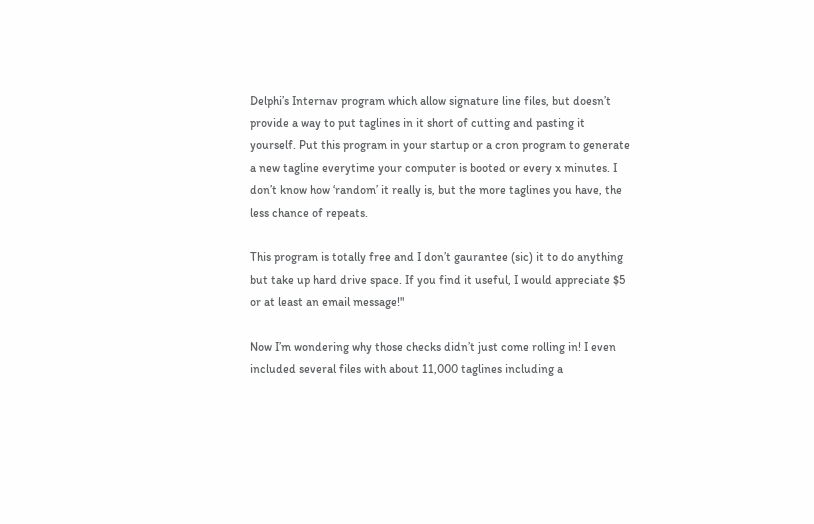Delphi’s Internav program which allow signature line files, but doesn’t provide a way to put taglines in it short of cutting and pasting it yourself. Put this program in your startup or a cron program to generate a new tagline everytime your computer is booted or every x minutes. I don’t know how ‘random’ it really is, but the more taglines you have, the less chance of repeats.

This program is totally free and I don’t gaurantee (sic) it to do anything but take up hard drive space. If you find it useful, I would appreciate $5 or at least an email message!"

Now I’m wondering why those checks didn’t just come rolling in! I even included several files with about 11,000 taglines including a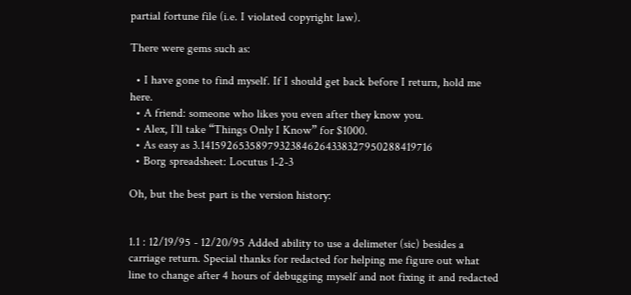partial fortune file (i.e. I violated copyright law).

There were gems such as:

  • I have gone to find myself. If I should get back before I return, hold me here.
  • A friend: someone who likes you even after they know you.
  • Alex, I’ll take “Things Only I Know” for $1000.
  • As easy as 3.14159265358979323846264338327950288419716
  • Borg spreadsheet: Locutus 1-2-3

Oh, but the best part is the version history:


1.1 : 12/19/95 - 12/20/95 Added ability to use a delimeter (sic) besides a carriage return. Special thanks for redacted for helping me figure out what line to change after 4 hours of debugging myself and not fixing it and redacted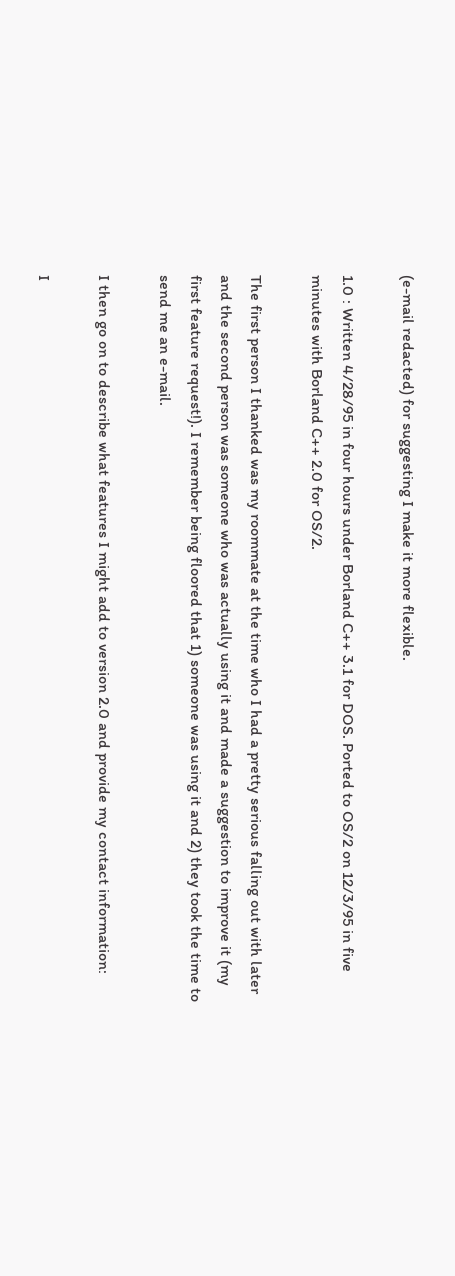(e-mail redacted) for suggesting I make it more flexible.

1.0 : Written 4/28/95 in four hours under Borland C++ 3.1 for DOS. Ported to OS/2 on 12/3/95 in five minutes with Borland C++ 2.0 for OS/2.

The first person I thanked was my roommate at the time who I had a pretty serious falling out with later and the second person was someone who was actually using it and made a suggestion to improve it (my first feature request!). I remember being floored that 1) someone was using it and 2) they took the time to send me an e-mail.

I then go on to describe what features I might add to version 2.0 and provide my contact information:

I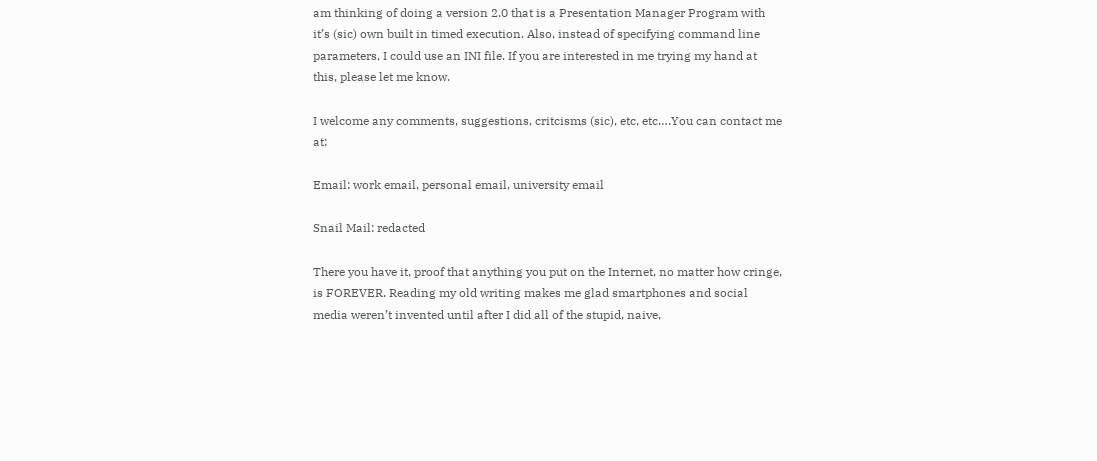am thinking of doing a version 2.0 that is a Presentation Manager Program with it’s (sic) own built in timed execution. Also, instead of specifying command line parameters, I could use an INI file. If you are interested in me trying my hand at this, please let me know.

I welcome any comments, suggestions, critcisms (sic), etc, etc….You can contact me at:

Email: work email, personal email, university email

Snail Mail: redacted

There you have it, proof that anything you put on the Internet, no matter how cringe, is FOREVER. Reading my old writing makes me glad smartphones and social media weren’t invented until after I did all of the stupid, naive,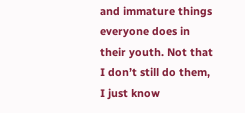and immature things everyone does in their youth. Not that I don’t still do them, I just know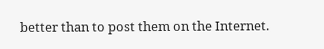better than to post them on the Internet.